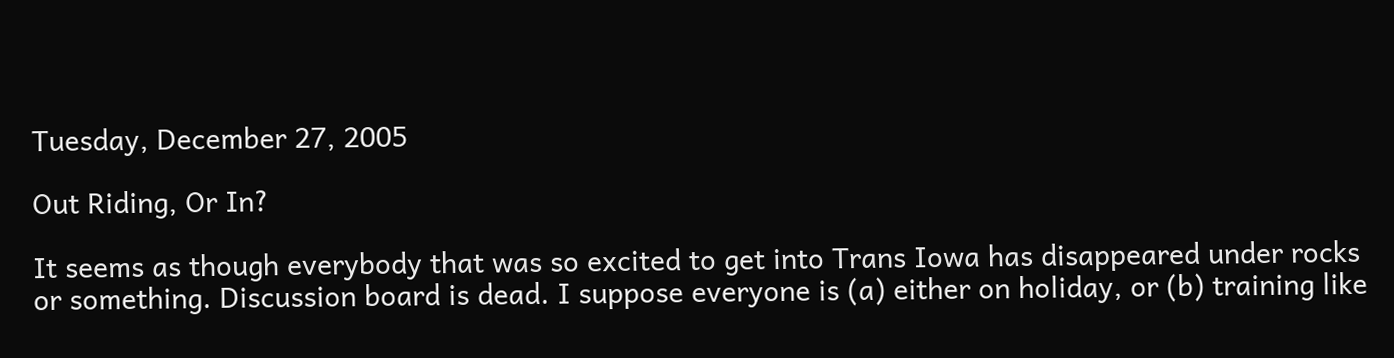Tuesday, December 27, 2005

Out Riding, Or In?

It seems as though everybody that was so excited to get into Trans Iowa has disappeared under rocks or something. Discussion board is dead. I suppose everyone is (a) either on holiday, or (b) training like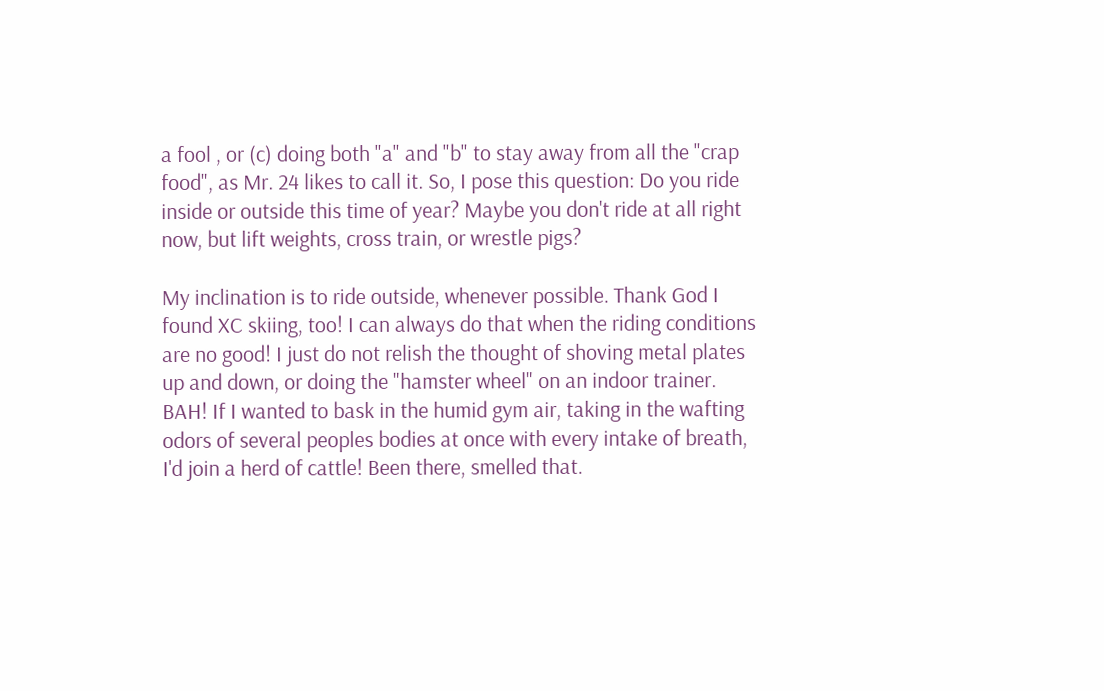a fool , or (c) doing both "a" and "b" to stay away from all the "crap food", as Mr. 24 likes to call it. So, I pose this question: Do you ride inside or outside this time of year? Maybe you don't ride at all right now, but lift weights, cross train, or wrestle pigs?

My inclination is to ride outside, whenever possible. Thank God I found XC skiing, too! I can always do that when the riding conditions are no good! I just do not relish the thought of shoving metal plates up and down, or doing the "hamster wheel" on an indoor trainer. BAH! If I wanted to bask in the humid gym air, taking in the wafting odors of several peoples bodies at once with every intake of breath, I'd join a herd of cattle! Been there, smelled that.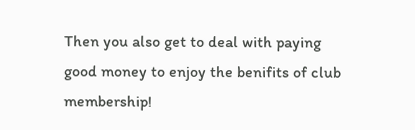Then you also get to deal with paying good money to enjoy the benifits of club membership!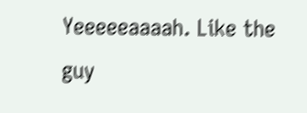Yeeeeeaaaah. Like the guy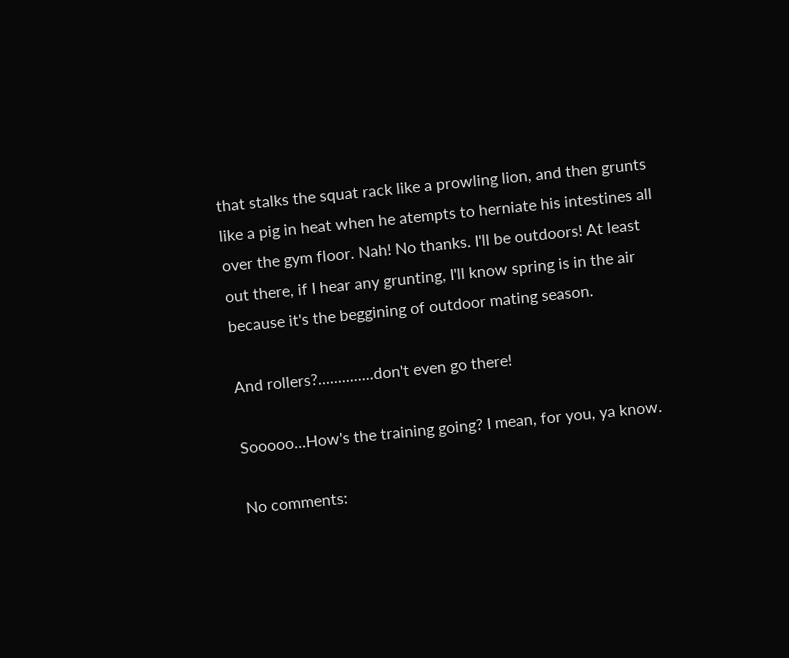that stalks the squat rack like a prowling lion, and then grunts like a pig in heat when he atempts to herniate his intestines all over the gym floor. Nah! No thanks. I'll be outdoors! At least out there, if I hear any grunting, I'll know spring is in the air because it's the beggining of outdoor mating season.

And rollers?..............don't even go there!

Sooooo...How's the training going? I mean, for you, ya know.

No comments: